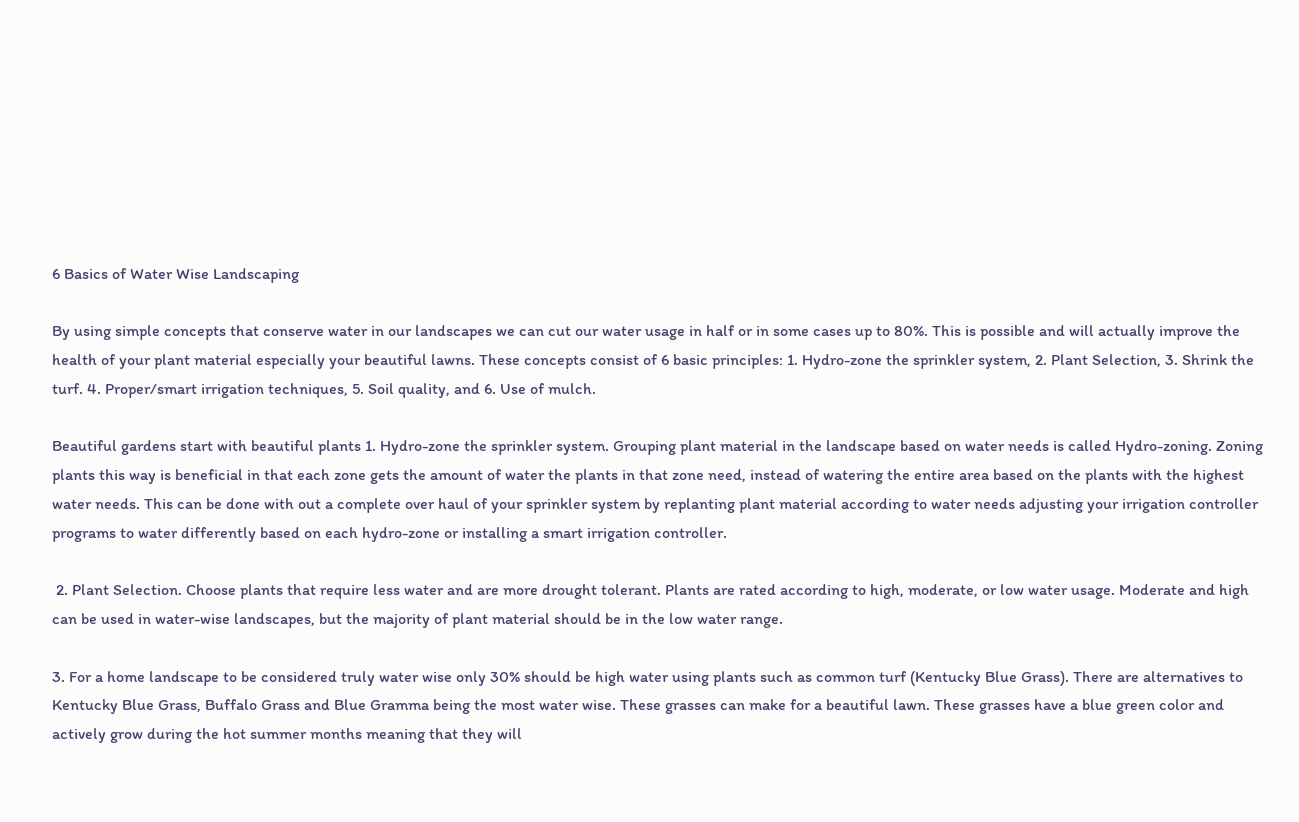6 Basics of Water Wise Landscaping

By using simple concepts that conserve water in our landscapes we can cut our water usage in half or in some cases up to 80%. This is possible and will actually improve the health of your plant material especially your beautiful lawns. These concepts consist of 6 basic principles: 1. Hydro-zone the sprinkler system, 2. Plant Selection, 3. Shrink the turf. 4. Proper/smart irrigation techniques, 5. Soil quality, and 6. Use of mulch.

Beautiful gardens start with beautiful plants 1. Hydro-zone the sprinkler system. Grouping plant material in the landscape based on water needs is called Hydro-zoning. Zoning plants this way is beneficial in that each zone gets the amount of water the plants in that zone need, instead of watering the entire area based on the plants with the highest water needs. This can be done with out a complete over haul of your sprinkler system by replanting plant material according to water needs adjusting your irrigation controller programs to water differently based on each hydro-zone or installing a smart irrigation controller.

 2. Plant Selection. Choose plants that require less water and are more drought tolerant. Plants are rated according to high, moderate, or low water usage. Moderate and high can be used in water-wise landscapes, but the majority of plant material should be in the low water range.

3. For a home landscape to be considered truly water wise only 30% should be high water using plants such as common turf (Kentucky Blue Grass). There are alternatives to Kentucky Blue Grass, Buffalo Grass and Blue Gramma being the most water wise. These grasses can make for a beautiful lawn. These grasses have a blue green color and actively grow during the hot summer months meaning that they will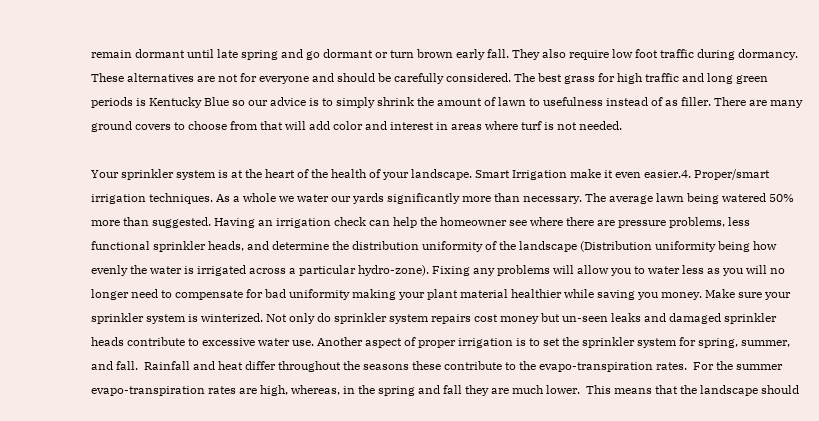remain dormant until late spring and go dormant or turn brown early fall. They also require low foot traffic during dormancy. These alternatives are not for everyone and should be carefully considered. The best grass for high traffic and long green periods is Kentucky Blue so our advice is to simply shrink the amount of lawn to usefulness instead of as filler. There are many ground covers to choose from that will add color and interest in areas where turf is not needed.

Your sprinkler system is at the heart of the health of your landscape. Smart Irrigation make it even easier.4. Proper/smart irrigation techniques. As a whole we water our yards significantly more than necessary. The average lawn being watered 50% more than suggested. Having an irrigation check can help the homeowner see where there are pressure problems, less functional sprinkler heads, and determine the distribution uniformity of the landscape (Distribution uniformity being how evenly the water is irrigated across a particular hydro-zone). Fixing any problems will allow you to water less as you will no longer need to compensate for bad uniformity making your plant material healthier while saving you money. Make sure your sprinkler system is winterized. Not only do sprinkler system repairs cost money but un-seen leaks and damaged sprinkler heads contribute to excessive water use. Another aspect of proper irrigation is to set the sprinkler system for spring, summer, and fall.  Rainfall and heat differ throughout the seasons these contribute to the evapo-transpiration rates.  For the summer evapo-transpiration rates are high, whereas, in the spring and fall they are much lower.  This means that the landscape should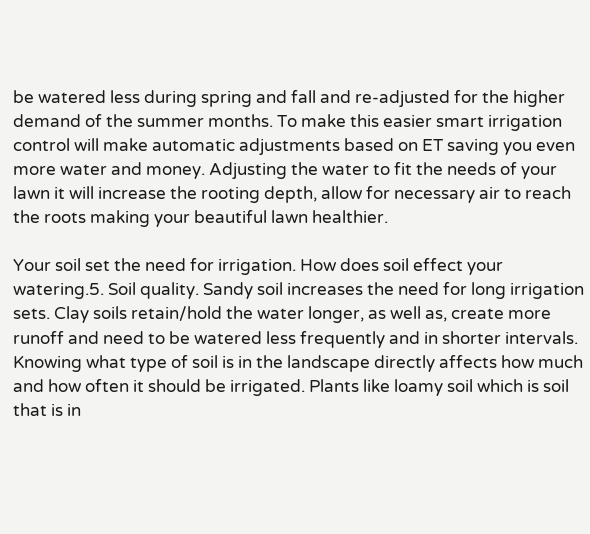be watered less during spring and fall and re-adjusted for the higher demand of the summer months. To make this easier smart irrigation control will make automatic adjustments based on ET saving you even more water and money. Adjusting the water to fit the needs of your lawn it will increase the rooting depth, allow for necessary air to reach the roots making your beautiful lawn healthier.

Your soil set the need for irrigation. How does soil effect your watering.5. Soil quality. Sandy soil increases the need for long irrigation sets. Clay soils retain/hold the water longer, as well as, create more runoff and need to be watered less frequently and in shorter intervals. Knowing what type of soil is in the landscape directly affects how much and how often it should be irrigated. Plants like loamy soil which is soil that is in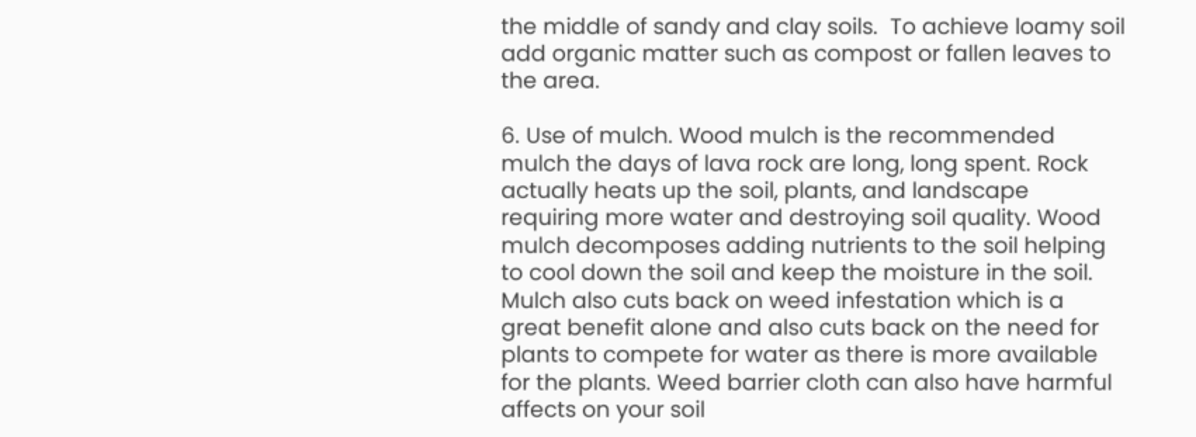the middle of sandy and clay soils.  To achieve loamy soil add organic matter such as compost or fallen leaves to the area.

6. Use of mulch. Wood mulch is the recommended mulch the days of lava rock are long, long spent. Rock actually heats up the soil, plants, and landscape requiring more water and destroying soil quality. Wood mulch decomposes adding nutrients to the soil helping to cool down the soil and keep the moisture in the soil.  Mulch also cuts back on weed infestation which is a great benefit alone and also cuts back on the need for plants to compete for water as there is more available for the plants. Weed barrier cloth can also have harmful affects on your soil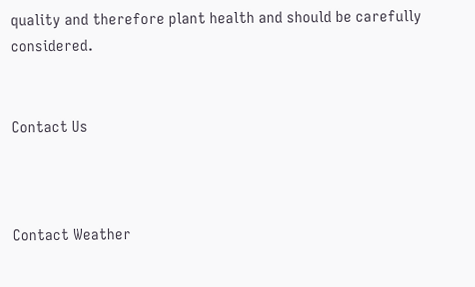quality and therefore plant health and should be carefully considered.


Contact Us



Contact Weather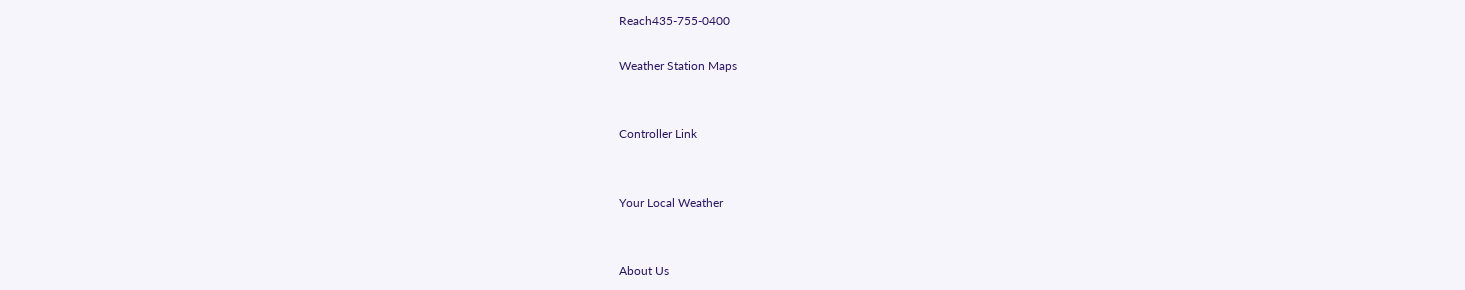Reach435-755-0400

Weather Station Maps


Controller Link


Your Local Weather


About Us